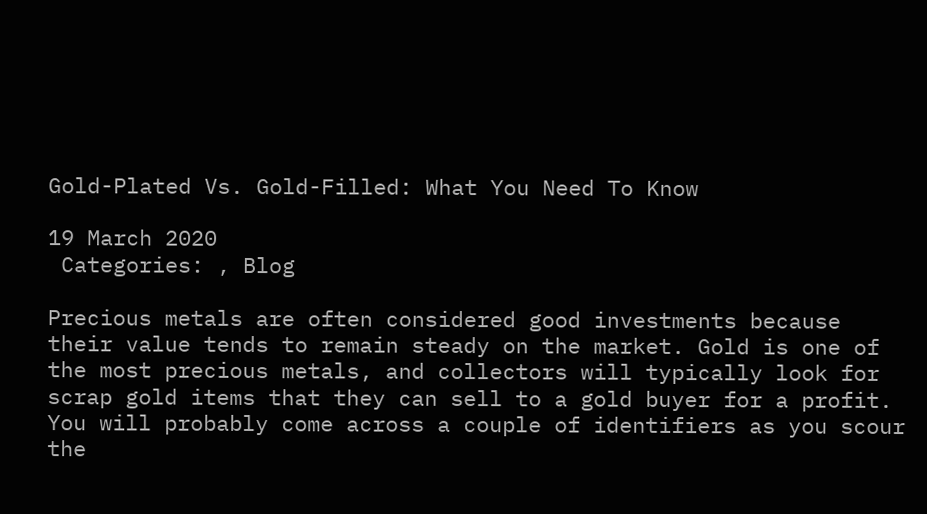Gold-Plated Vs. Gold-Filled: What You Need To Know

19 March 2020
 Categories: , Blog

Precious metals are often considered good investments because their value tends to remain steady on the market. Gold is one of the most precious metals, and collectors will typically look for scrap gold items that they can sell to a gold buyer for a profit. You will probably come across a couple of identifiers as you scour the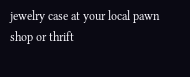jewelry case at your local pawn shop or thrift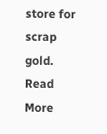store for scrap gold. Read More